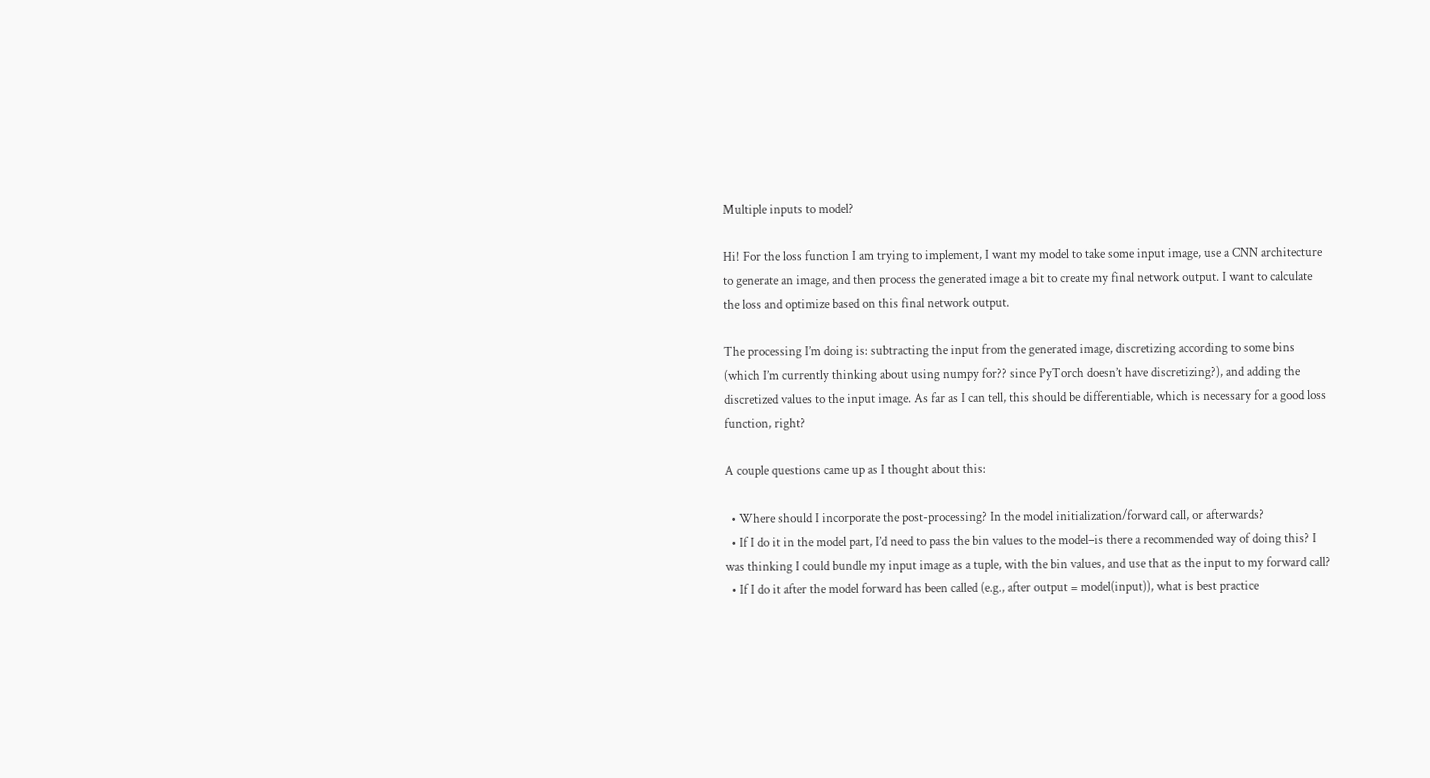Multiple inputs to model?

Hi! For the loss function I am trying to implement, I want my model to take some input image, use a CNN architecture to generate an image, and then process the generated image a bit to create my final network output. I want to calculate the loss and optimize based on this final network output.

The processing I’m doing is: subtracting the input from the generated image, discretizing according to some bins (which I’m currently thinking about using numpy for?? since PyTorch doesn’t have discretizing?), and adding the discretized values to the input image. As far as I can tell, this should be differentiable, which is necessary for a good loss function, right?

A couple questions came up as I thought about this:

  • Where should I incorporate the post-processing? In the model initialization/forward call, or afterwards?
  • If I do it in the model part, I’d need to pass the bin values to the model–is there a recommended way of doing this? I was thinking I could bundle my input image as a tuple, with the bin values, and use that as the input to my forward call?
  • If I do it after the model forward has been called (e.g., after output = model(input)), what is best practice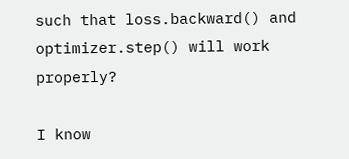such that loss.backward() and optimizer.step() will work properly?

I know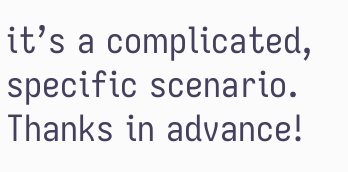it’s a complicated, specific scenario. Thanks in advance!